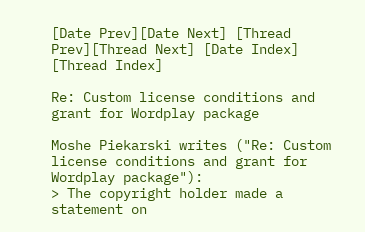[Date Prev][Date Next] [Thread Prev][Thread Next] [Date Index] [Thread Index]

Re: Custom license conditions and grant for Wordplay package

Moshe Piekarski writes ("Re: Custom license conditions and grant for Wordplay package"):
> The copyright holder made a statement on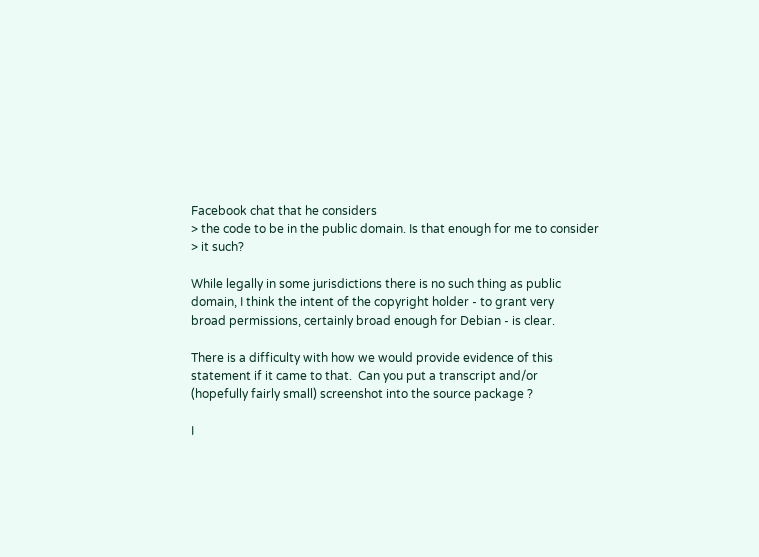Facebook chat that he considers
> the code to be in the public domain. Is that enough for me to consider
> it such?

While legally in some jurisdictions there is no such thing as public
domain, I think the intent of the copyright holder - to grant very
broad permissions, certainly broad enough for Debian - is clear.

There is a difficulty with how we would provide evidence of this
statement if it came to that.  Can you put a transcript and/or
(hopefully fairly small) screenshot into the source package ?

I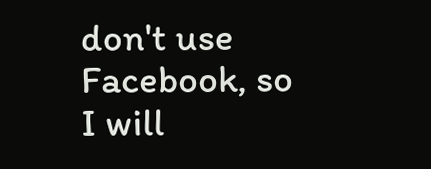don't use Facebook, so I will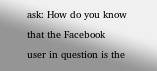ask: How do you know that the Facebook
user in question is the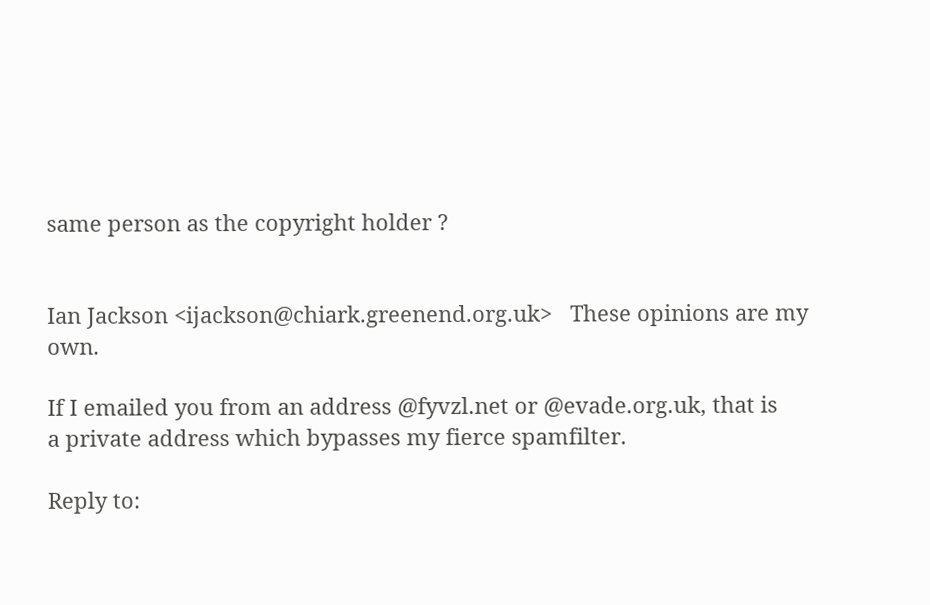same person as the copyright holder ?


Ian Jackson <ijackson@chiark.greenend.org.uk>   These opinions are my own.

If I emailed you from an address @fyvzl.net or @evade.org.uk, that is
a private address which bypasses my fierce spamfilter.

Reply to: